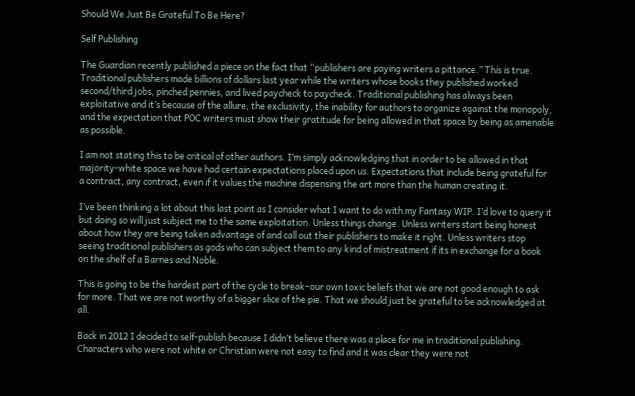Should We Just Be Grateful To Be Here?

Self Publishing

The Guardian recently published a piece on the fact that “publishers are paying writers a pittance.” This is true. Traditional publishers made billions of dollars last year while the writers whose books they published worked second/third jobs, pinched pennies, and lived paycheck to paycheck. Traditional publishing has always been exploitative and it’s because of the allure, the exclusivity, the inability for authors to organize against the monopoly, and the expectation that POC writers must show their gratitude for being allowed in that space by being as amenable as possible.

I am not stating this to be critical of other authors. I’m simply acknowledging that in order to be allowed in that majority-white space we have had certain expectations placed upon us. Expectations that include being grateful for a contract, any contract, even if it values the machine dispensing the art more than the human creating it.

I’ve been thinking a lot about this last point as I consider what I want to do with my Fantasy WIP. I’d love to query it but doing so will just subject me to the same exploitation. Unless things change. Unless writers start being honest about how they are being taken advantage of and call out their publishers to make it right. Unless writers stop seeing traditional publishers as gods who can subject them to any kind of mistreatment if its in exchange for a book on the shelf of a Barnes and Noble.

This is going to be the hardest part of the cycle to break–our own toxic beliefs that we are not good enough to ask for more. That we are not worthy of a bigger slice of the pie. That we should just be grateful to be acknowledged at all.

Back in 2012 I decided to self-publish because I didn’t believe there was a place for me in traditional publishing. Characters who were not white or Christian were not easy to find and it was clear they were not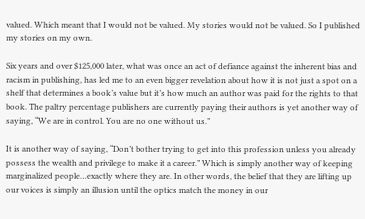valued. Which meant that I would not be valued. My stories would not be valued. So I published my stories on my own.

Six years and over $125,000 later, what was once an act of defiance against the inherent bias and racism in publishing, has led me to an even bigger revelation about how it is not just a spot on a shelf that determines a book’s value but it’s how much an author was paid for the rights to that book. The paltry percentage publishers are currently paying their authors is yet another way of saying, “We are in control. You are no one without us.”

It is another way of saying, “Don’t bother trying to get into this profession unless you already possess the wealth and privilege to make it a career.” Which is simply another way of keeping marginalized people…exactly where they are. In other words, the belief that they are lifting up our voices is simply an illusion until the optics match the money in our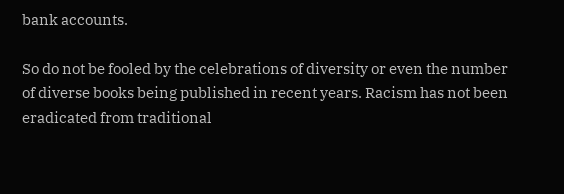bank accounts.

So do not be fooled by the celebrations of diversity or even the number of diverse books being published in recent years. Racism has not been eradicated from traditional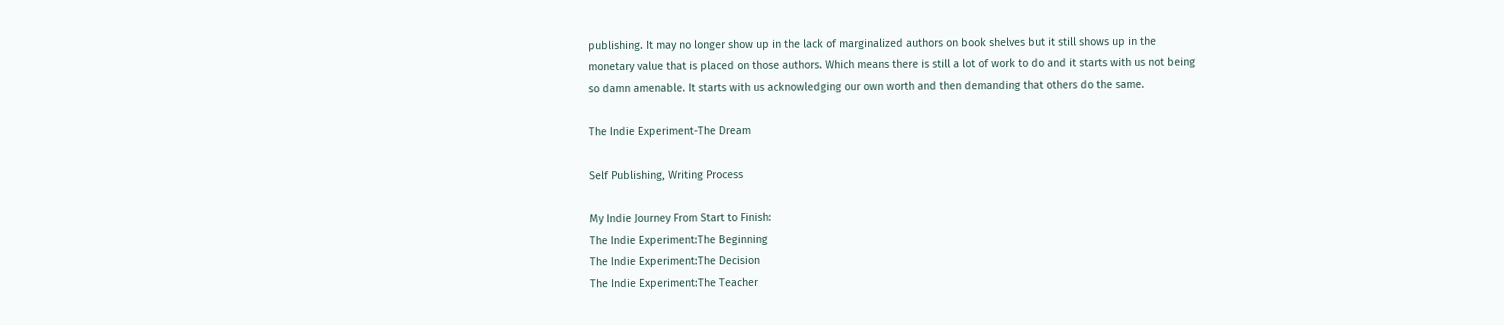publishing. It may no longer show up in the lack of marginalized authors on book shelves but it still shows up in the monetary value that is placed on those authors. Which means there is still a lot of work to do and it starts with us not being so damn amenable. It starts with us acknowledging our own worth and then demanding that others do the same.

The Indie Experiment-The Dream

Self Publishing, Writing Process

My Indie Journey From Start to Finish:
The Indie Experiment:The Beginning
The Indie Experiment:The Decision
The Indie Experiment:The Teacher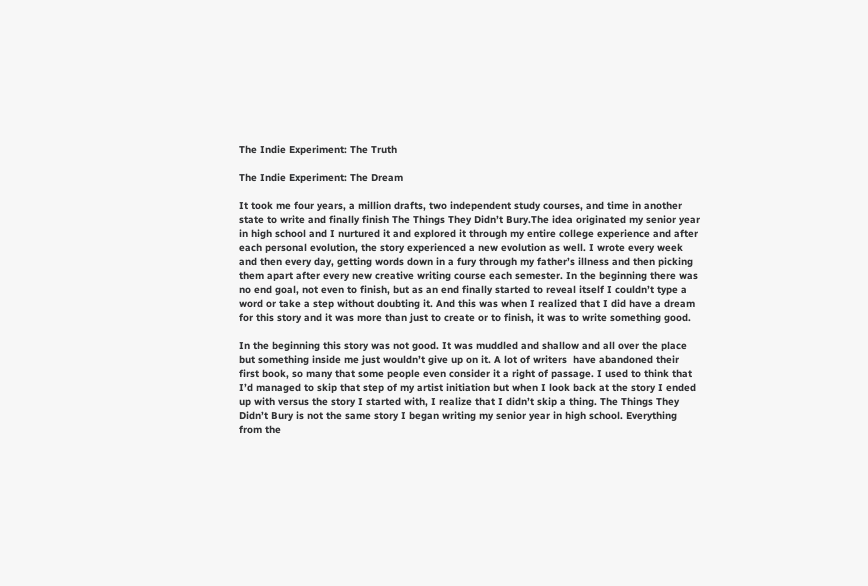The Indie Experiment: The Truth

The Indie Experiment: The Dream

It took me four years, a million drafts, two independent study courses, and time in another state to write and finally finish The Things They Didn’t Bury.The idea originated my senior year in high school and I nurtured it and explored it through my entire college experience and after each personal evolution, the story experienced a new evolution as well. I wrote every week and then every day, getting words down in a fury through my father’s illness and then picking them apart after every new creative writing course each semester. In the beginning there was no end goal, not even to finish, but as an end finally started to reveal itself I couldn’t type a word or take a step without doubting it. And this was when I realized that I did have a dream for this story and it was more than just to create or to finish, it was to write something good.

In the beginning this story was not good. It was muddled and shallow and all over the place but something inside me just wouldn’t give up on it. A lot of writers  have abandoned their first book, so many that some people even consider it a right of passage. I used to think that I’d managed to skip that step of my artist initiation but when I look back at the story I ended up with versus the story I started with, I realize that I didn’t skip a thing. The Things They Didn’t Bury is not the same story I began writing my senior year in high school. Everything from the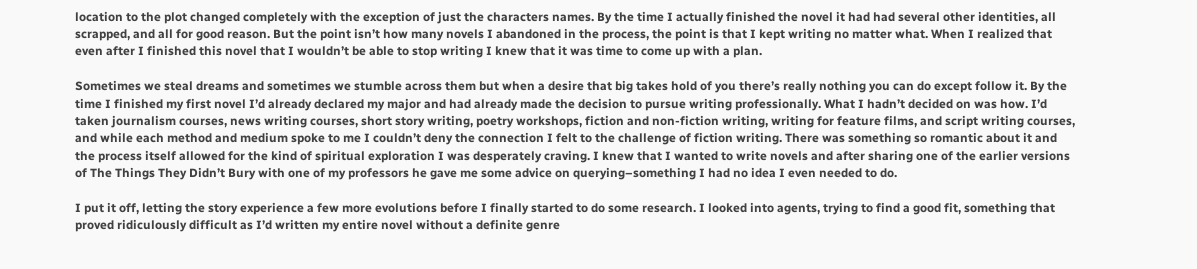location to the plot changed completely with the exception of just the characters names. By the time I actually finished the novel it had had several other identities, all scrapped, and all for good reason. But the point isn’t how many novels I abandoned in the process, the point is that I kept writing no matter what. When I realized that even after I finished this novel that I wouldn’t be able to stop writing I knew that it was time to come up with a plan.

Sometimes we steal dreams and sometimes we stumble across them but when a desire that big takes hold of you there’s really nothing you can do except follow it. By the time I finished my first novel I’d already declared my major and had already made the decision to pursue writing professionally. What I hadn’t decided on was how. I’d taken journalism courses, news writing courses, short story writing, poetry workshops, fiction and non-fiction writing, writing for feature films, and script writing courses, and while each method and medium spoke to me I couldn’t deny the connection I felt to the challenge of fiction writing. There was something so romantic about it and the process itself allowed for the kind of spiritual exploration I was desperately craving. I knew that I wanted to write novels and after sharing one of the earlier versions of The Things They Didn’t Bury with one of my professors he gave me some advice on querying–something I had no idea I even needed to do.

I put it off, letting the story experience a few more evolutions before I finally started to do some research. I looked into agents, trying to find a good fit, something that proved ridiculously difficult as I’d written my entire novel without a definite genre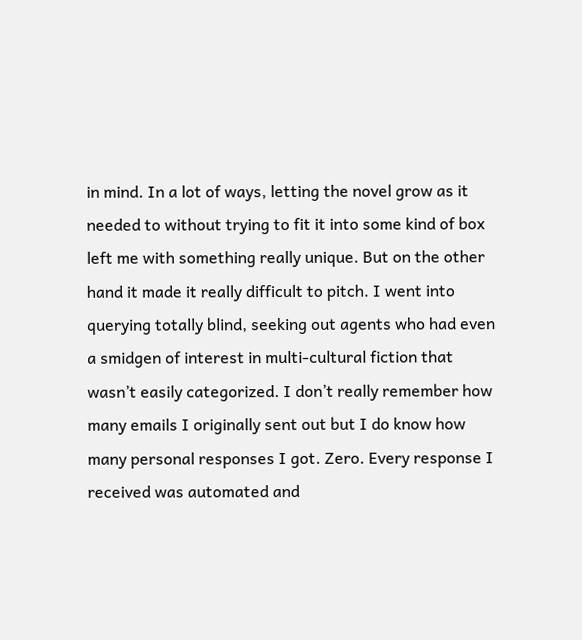in mind. In a lot of ways, letting the novel grow as it needed to without trying to fit it into some kind of box left me with something really unique. But on the other hand it made it really difficult to pitch. I went into querying totally blind, seeking out agents who had even a smidgen of interest in multi-cultural fiction that wasn’t easily categorized. I don’t really remember how many emails I originally sent out but I do know how many personal responses I got. Zero. Every response I received was automated and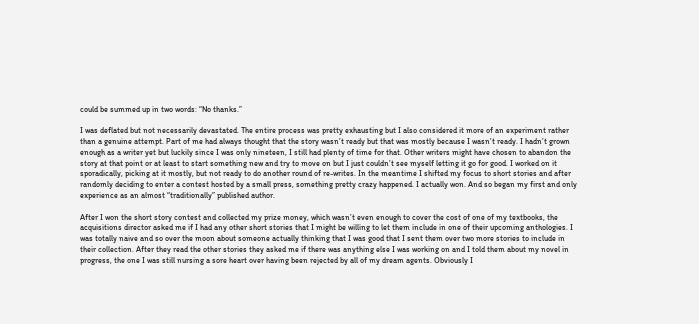could be summed up in two words: “No thanks.”

I was deflated but not necessarily devastated. The entire process was pretty exhausting but I also considered it more of an experiment rather than a genuine attempt. Part of me had always thought that the story wasn’t ready but that was mostly because I wasn’t ready. I hadn’t grown enough as a writer yet but luckily since I was only nineteen, I still had plenty of time for that. Other writers might have chosen to abandon the story at that point or at least to start something new and try to move on but I just couldn’t see myself letting it go for good. I worked on it sporadically, picking at it mostly, but not ready to do another round of re-writes. In the meantime I shifted my focus to short stories and after randomly deciding to enter a contest hosted by a small press, something pretty crazy happened. I actually won. And so began my first and only experience as an almost “traditionally” published author.

After I won the short story contest and collected my prize money, which wasn’t even enough to cover the cost of one of my textbooks, the acquisitions director asked me if I had any other short stories that I might be willing to let them include in one of their upcoming anthologies. I was totally naive and so over the moon about someone actually thinking that I was good that I sent them over two more stories to include in their collection. After they read the other stories they asked me if there was anything else I was working on and I told them about my novel in progress, the one I was still nursing a sore heart over having been rejected by all of my dream agents. Obviously I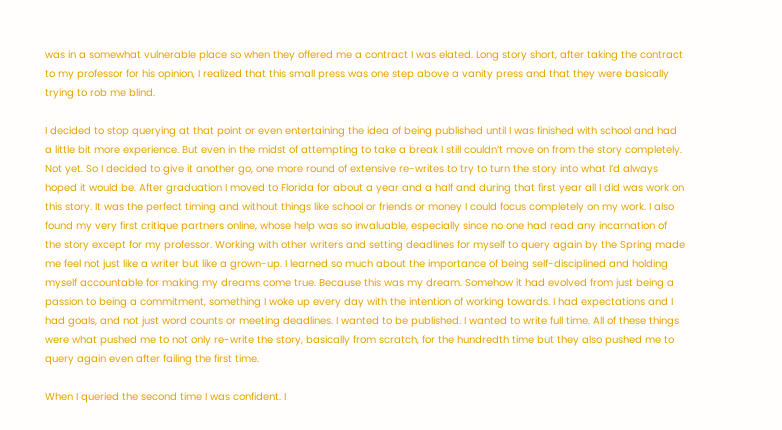was in a somewhat vulnerable place so when they offered me a contract I was elated. Long story short, after taking the contract to my professor for his opinion, I realized that this small press was one step above a vanity press and that they were basically trying to rob me blind.

I decided to stop querying at that point or even entertaining the idea of being published until I was finished with school and had a little bit more experience. But even in the midst of attempting to take a break I still couldn’t move on from the story completely. Not yet. So I decided to give it another go, one more round of extensive re-writes to try to turn the story into what I’d always hoped it would be. After graduation I moved to Florida for about a year and a half and during that first year all I did was work on this story. It was the perfect timing and without things like school or friends or money I could focus completely on my work. I also found my very first critique partners online, whose help was so invaluable, especially since no one had read any incarnation of the story except for my professor. Working with other writers and setting deadlines for myself to query again by the Spring made me feel not just like a writer but like a grown-up. I learned so much about the importance of being self-disciplined and holding myself accountable for making my dreams come true. Because this was my dream. Somehow it had evolved from just being a passion to being a commitment, something I woke up every day with the intention of working towards. I had expectations and I had goals, and not just word counts or meeting deadlines. I wanted to be published. I wanted to write full time. All of these things were what pushed me to not only re-write the story, basically from scratch, for the hundredth time but they also pushed me to query again even after failing the first time.

When I queried the second time I was confident. I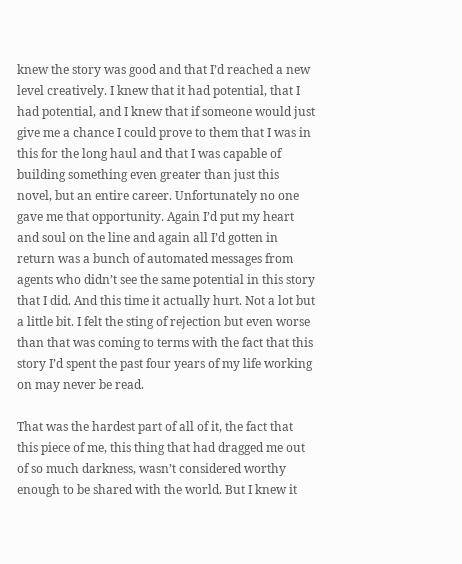knew the story was good and that I’d reached a new level creatively. I knew that it had potential, that I had potential, and I knew that if someone would just give me a chance I could prove to them that I was in this for the long haul and that I was capable of building something even greater than just this novel, but an entire career. Unfortunately no one gave me that opportunity. Again I’d put my heart and soul on the line and again all I’d gotten in return was a bunch of automated messages from agents who didn’t see the same potential in this story that I did. And this time it actually hurt. Not a lot but a little bit. I felt the sting of rejection but even worse than that was coming to terms with the fact that this story I’d spent the past four years of my life working on may never be read.

That was the hardest part of all of it, the fact that this piece of me, this thing that had dragged me out of so much darkness, wasn’t considered worthy enough to be shared with the world. But I knew it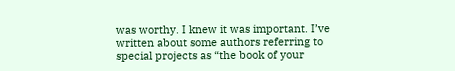was worthy. I knew it was important. I’ve written about some authors referring to special projects as “the book of your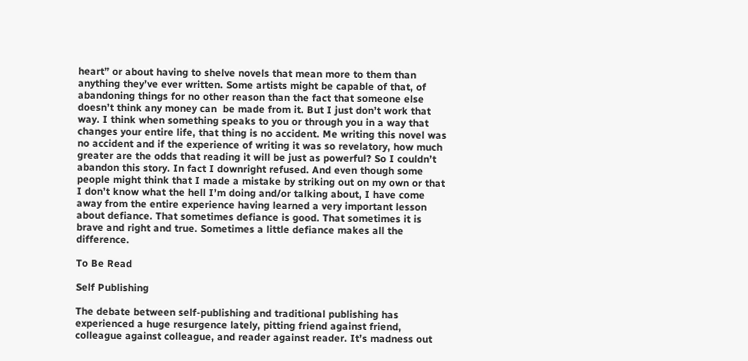heart” or about having to shelve novels that mean more to them than anything they’ve ever written. Some artists might be capable of that, of abandoning things for no other reason than the fact that someone else doesn’t think any money can  be made from it. But I just don’t work that way. I think when something speaks to you or through you in a way that changes your entire life, that thing is no accident. Me writing this novel was no accident and if the experience of writing it was so revelatory, how much greater are the odds that reading it will be just as powerful? So I couldn’t abandon this story. In fact I downright refused. And even though some people might think that I made a mistake by striking out on my own or that I don’t know what the hell I’m doing and/or talking about, I have come away from the entire experience having learned a very important lesson about defiance. That sometimes defiance is good. That sometimes it is brave and right and true. Sometimes a little defiance makes all the difference.

To Be Read

Self Publishing

The debate between self-publishing and traditional publishing has experienced a huge resurgence lately, pitting friend against friend, colleague against colleague, and reader against reader. It’s madness out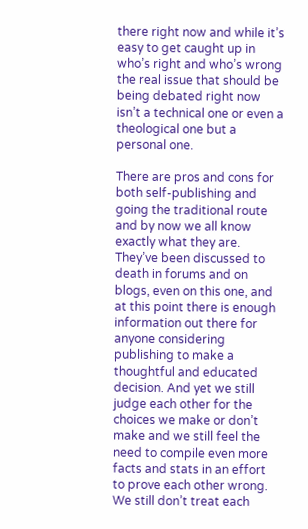there right now and while it’s easy to get caught up in who’s right and who’s wrong the real issue that should be being debated right now isn’t a technical one or even a theological one but a personal one.

There are pros and cons for both self-publishing and going the traditional route and by now we all know exactly what they are. They’ve been discussed to death in forums and on blogs, even on this one, and at this point there is enough information out there for anyone considering publishing to make a thoughtful and educated decision. And yet we still judge each other for the choices we make or don’t make and we still feel the need to compile even more facts and stats in an effort to prove each other wrong. We still don’t treat each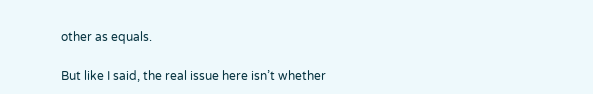other as equals.

But like I said, the real issue here isn’t whether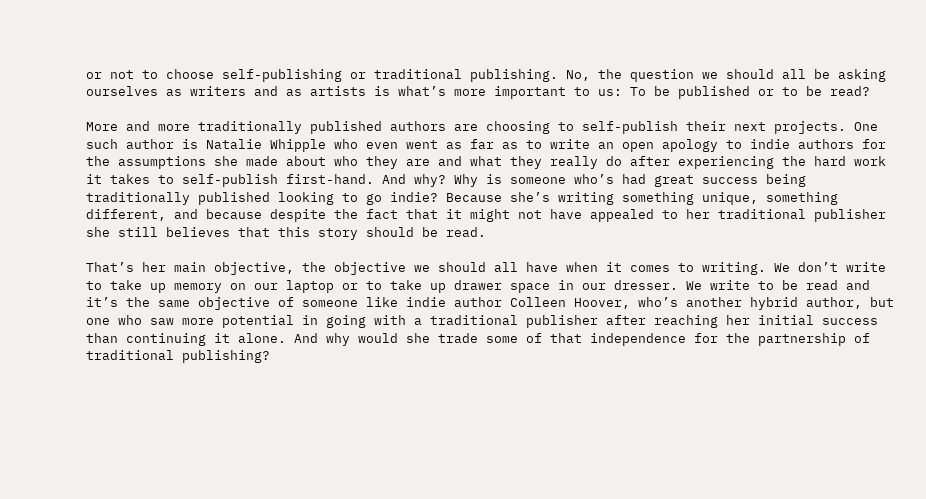or not to choose self-publishing or traditional publishing. No, the question we should all be asking ourselves as writers and as artists is what’s more important to us: To be published or to be read?

More and more traditionally published authors are choosing to self-publish their next projects. One such author is Natalie Whipple who even went as far as to write an open apology to indie authors for the assumptions she made about who they are and what they really do after experiencing the hard work it takes to self-publish first-hand. And why? Why is someone who’s had great success being traditionally published looking to go indie? Because she’s writing something unique, something different, and because despite the fact that it might not have appealed to her traditional publisher she still believes that this story should be read.

That’s her main objective, the objective we should all have when it comes to writing. We don’t write to take up memory on our laptop or to take up drawer space in our dresser. We write to be read and it’s the same objective of someone like indie author Colleen Hoover, who’s another hybrid author, but one who saw more potential in going with a traditional publisher after reaching her initial success than continuing it alone. And why would she trade some of that independence for the partnership of traditional publishing?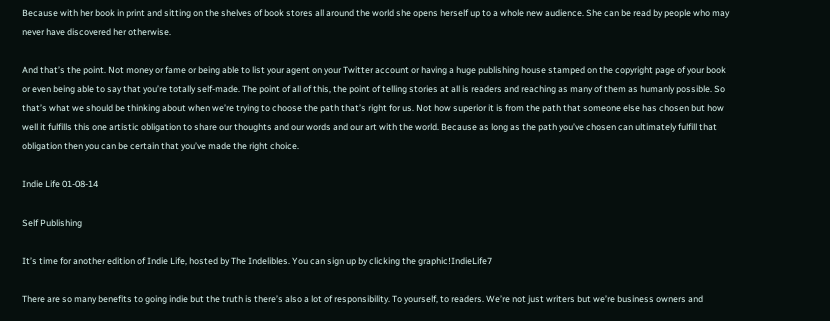Because with her book in print and sitting on the shelves of book stores all around the world she opens herself up to a whole new audience. She can be read by people who may never have discovered her otherwise.

And that’s the point. Not money or fame or being able to list your agent on your Twitter account or having a huge publishing house stamped on the copyright page of your book or even being able to say that you’re totally self-made. The point of all of this, the point of telling stories at all is readers and reaching as many of them as humanly possible. So that’s what we should be thinking about when we’re trying to choose the path that’s right for us. Not how superior it is from the path that someone else has chosen but how well it fulfills this one artistic obligation to share our thoughts and our words and our art with the world. Because as long as the path you’ve chosen can ultimately fulfill that obligation then you can be certain that you’ve made the right choice.

Indie Life 01-08-14

Self Publishing

It’s time for another edition of Indie Life, hosted by The Indelibles. You can sign up by clicking the graphic!IndieLife7

There are so many benefits to going indie but the truth is there’s also a lot of responsibility. To yourself, to readers. We’re not just writers but we’re business owners and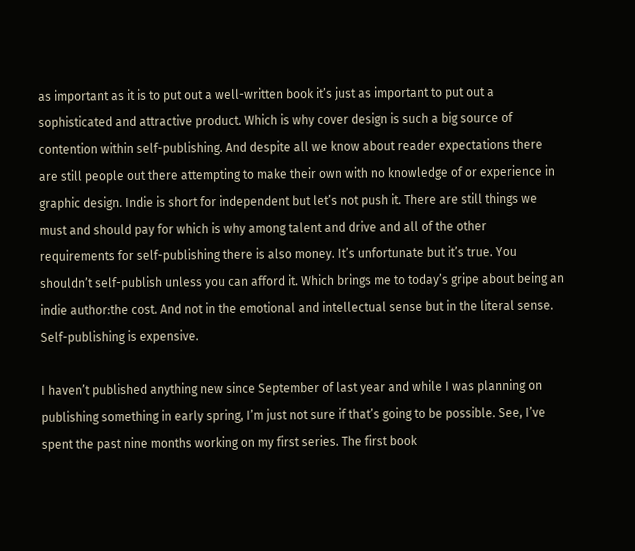as important as it is to put out a well-written book it’s just as important to put out a sophisticated and attractive product. Which is why cover design is such a big source of contention within self-publishing. And despite all we know about reader expectations there are still people out there attempting to make their own with no knowledge of or experience in graphic design. Indie is short for independent but let’s not push it. There are still things we must and should pay for which is why among talent and drive and all of the other requirements for self-publishing there is also money. It’s unfortunate but it’s true. You shouldn’t self-publish unless you can afford it. Which brings me to today’s gripe about being an indie author:the cost. And not in the emotional and intellectual sense but in the literal sense. Self-publishing is expensive.

I haven’t published anything new since September of last year and while I was planning on publishing something in early spring, I’m just not sure if that’s going to be possible. See, I’ve spent the past nine months working on my first series. The first book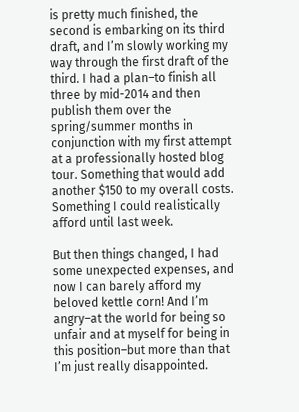is pretty much finished, the second is embarking on its third draft, and I’m slowly working my way through the first draft of the third. I had a plan–to finish all three by mid-2014 and then publish them over the spring/summer months in conjunction with my first attempt at a professionally hosted blog tour. Something that would add another $150 to my overall costs. Something I could realistically afford until last week.

But then things changed, I had some unexpected expenses, and now I can barely afford my beloved kettle corn! And I’m angry–at the world for being so unfair and at myself for being in this position–but more than that I’m just really disappointed.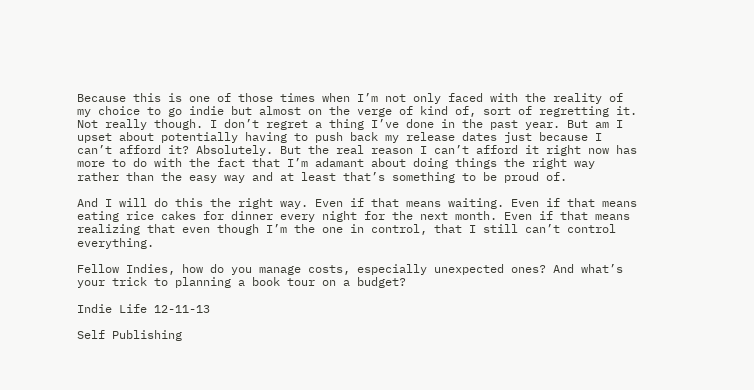Because this is one of those times when I’m not only faced with the reality of my choice to go indie but almost on the verge of kind of, sort of regretting it. Not really though. I don’t regret a thing I’ve done in the past year. But am I upset about potentially having to push back my release dates just because I can’t afford it? Absolutely. But the real reason I can’t afford it right now has more to do with the fact that I’m adamant about doing things the right way rather than the easy way and at least that’s something to be proud of.

And I will do this the right way. Even if that means waiting. Even if that means eating rice cakes for dinner every night for the next month. Even if that means realizing that even though I’m the one in control, that I still can’t control everything.

Fellow Indies, how do you manage costs, especially unexpected ones? And what’s your trick to planning a book tour on a budget?

Indie Life 12-11-13

Self Publishing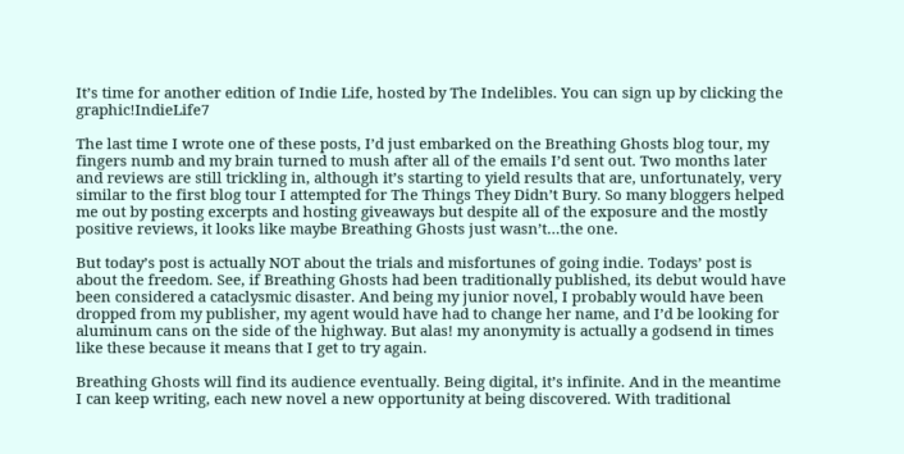It’s time for another edition of Indie Life, hosted by The Indelibles. You can sign up by clicking the graphic!IndieLife7

The last time I wrote one of these posts, I’d just embarked on the Breathing Ghosts blog tour, my fingers numb and my brain turned to mush after all of the emails I’d sent out. Two months later and reviews are still trickling in, although it’s starting to yield results that are, unfortunately, very similar to the first blog tour I attempted for The Things They Didn’t Bury. So many bloggers helped me out by posting excerpts and hosting giveaways but despite all of the exposure and the mostly positive reviews, it looks like maybe Breathing Ghosts just wasn’t…the one.

But today’s post is actually NOT about the trials and misfortunes of going indie. Todays’ post is about the freedom. See, if Breathing Ghosts had been traditionally published, its debut would have been considered a cataclysmic disaster. And being my junior novel, I probably would have been dropped from my publisher, my agent would have had to change her name, and I’d be looking for aluminum cans on the side of the highway. But alas! my anonymity is actually a godsend in times like these because it means that I get to try again.

Breathing Ghosts will find its audience eventually. Being digital, it’s infinite. And in the meantime I can keep writing, each new novel a new opportunity at being discovered. With traditional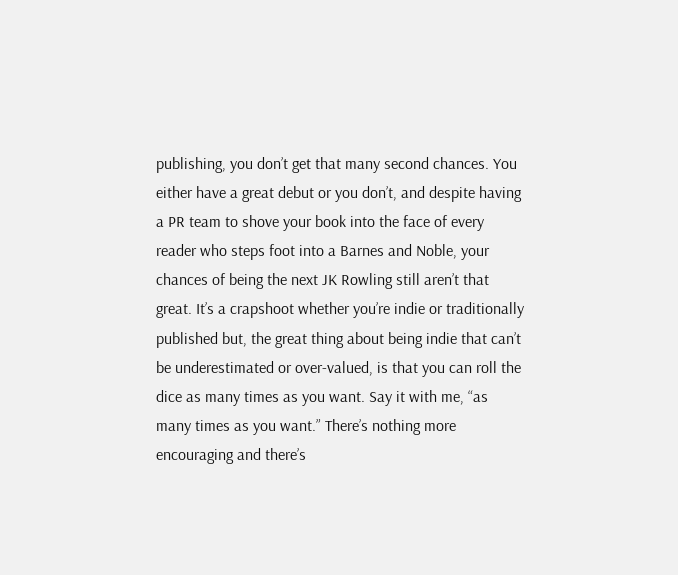publishing, you don’t get that many second chances. You either have a great debut or you don’t, and despite having a PR team to shove your book into the face of every reader who steps foot into a Barnes and Noble, your chances of being the next JK Rowling still aren’t that great. It’s a crapshoot whether you’re indie or traditionally published but, the great thing about being indie that can’t be underestimated or over-valued, is that you can roll the dice as many times as you want. Say it with me, “as many times as you want.” There’s nothing more encouraging and there’s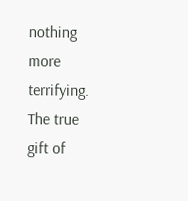nothing more terrifying. The true gift of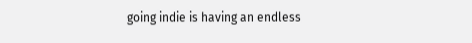going indie is having an endless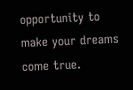opportunity to make your dreams come true.